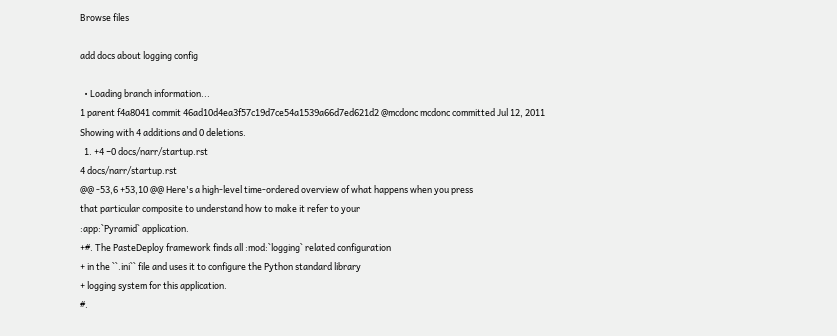Browse files

add docs about logging config

  • Loading branch information...
1 parent f4a8041 commit 46ad10d4ea3f57c19d7ce54a1539a66d7ed621d2 @mcdonc mcdonc committed Jul 12, 2011
Showing with 4 additions and 0 deletions.
  1. +4 −0 docs/narr/startup.rst
4 docs/narr/startup.rst
@@ -53,6 +53,10 @@ Here's a high-level time-ordered overview of what happens when you press
that particular composite to understand how to make it refer to your
:app:`Pyramid` application.
+#. The PasteDeploy framework finds all :mod:`logging` related configuration
+ in the ``.ini`` file and uses it to configure the Python standard library
+ logging system for this application.
#.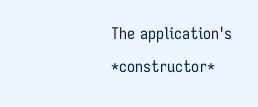The application's *constructor*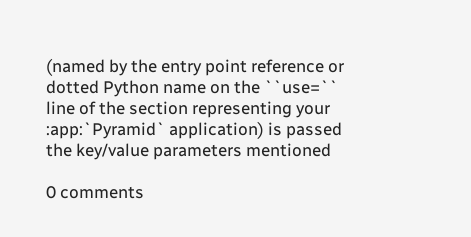(named by the entry point reference or
dotted Python name on the ``use=`` line of the section representing your
:app:`Pyramid` application) is passed the key/value parameters mentioned

0 comments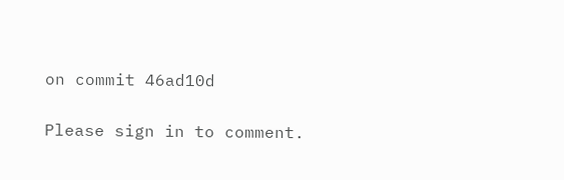on commit 46ad10d

Please sign in to comment.